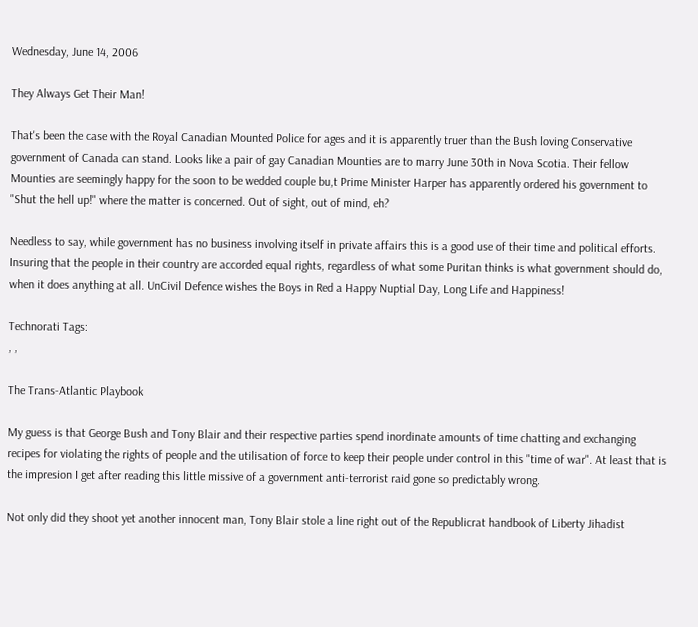Wednesday, June 14, 2006

They Always Get Their Man!

That's been the case with the Royal Canadian Mounted Police for ages and it is apparently truer than the Bush loving Conservative government of Canada can stand. Looks like a pair of gay Canadian Mounties are to marry June 30th in Nova Scotia. Their fellow Mounties are seemingly happy for the soon to be wedded couple bu,t Prime Minister Harper has apparently ordered his government to "Shut the hell up!" where the matter is concerned. Out of sight, out of mind, eh?

Needless to say, while government has no business involving itself in private affairs this is a good use of their time and political efforts. Insuring that the people in their country are accorded equal rights, regardless of what some Puritan thinks is what government should do, when it does anything at all. UnCivil Defence wishes the Boys in Red a Happy Nuptial Day, Long Life and Happiness!

Technorati Tags:
, ,

The Trans-Atlantic Playbook

My guess is that George Bush and Tony Blair and their respective parties spend inordinate amounts of time chatting and exchanging recipes for violating the rights of people and the utilisation of force to keep their people under control in this "time of war". At least that is the impresion I get after reading this little missive of a government anti-terrorist raid gone so predictably wrong.

Not only did they shoot yet another innocent man, Tony Blair stole a line right out of the Republicrat handbook of Liberty Jihadist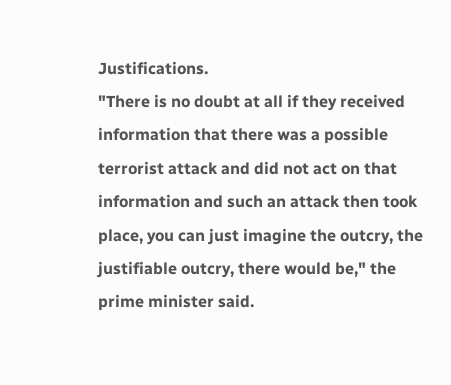Justifications.
"There is no doubt at all if they received information that there was a possible terrorist attack and did not act on that information and such an attack then took place, you can just imagine the outcry, the justifiable outcry, there would be," the prime minister said.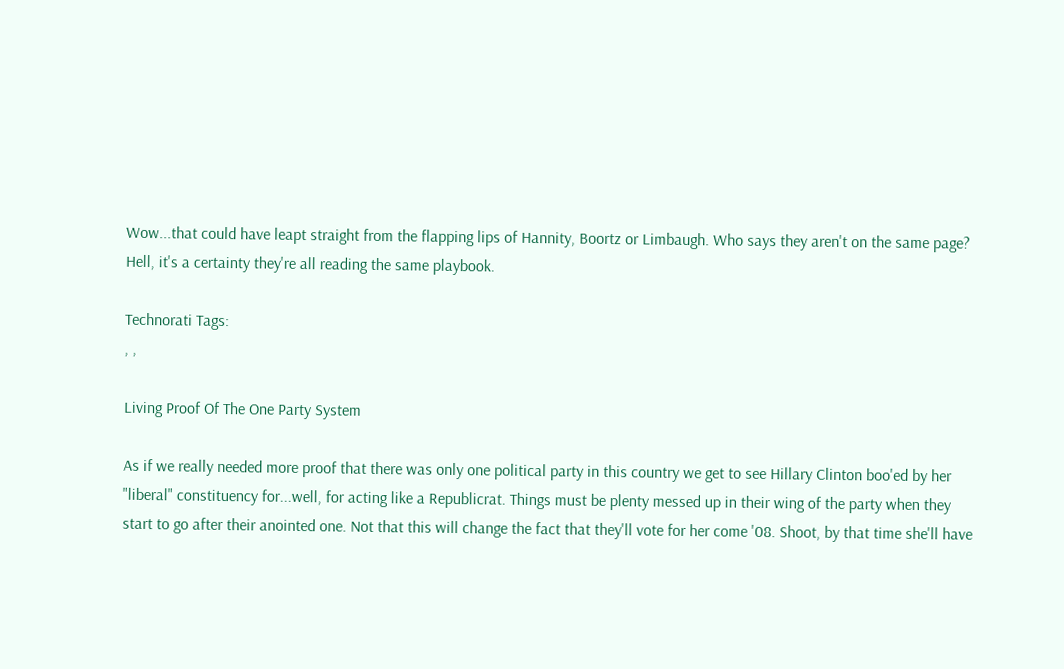Wow...that could have leapt straight from the flapping lips of Hannity, Boortz or Limbaugh. Who says they aren't on the same page? Hell, it's a certainty they're all reading the same playbook.

Technorati Tags:
, ,

Living Proof Of The One Party System

As if we really needed more proof that there was only one political party in this country we get to see Hillary Clinton boo'ed by her "liberal" constituency for...well, for acting like a Republicrat. Things must be plenty messed up in their wing of the party when they start to go after their anointed one. Not that this will change the fact that they'll vote for her come '08. Shoot, by that time she'll have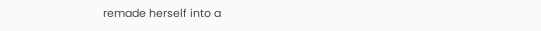remade herself into a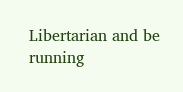Libertarian and be running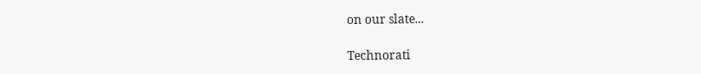on our slate...

Technorati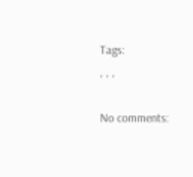Tags:
, , ,

No comments: